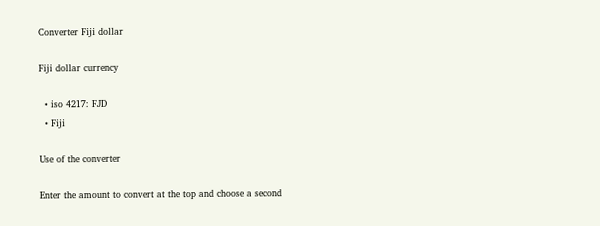Converter Fiji dollar

Fiji dollar currency

  • iso 4217: FJD
  • Fiji

Use of the converter

Enter the amount to convert at the top and choose a second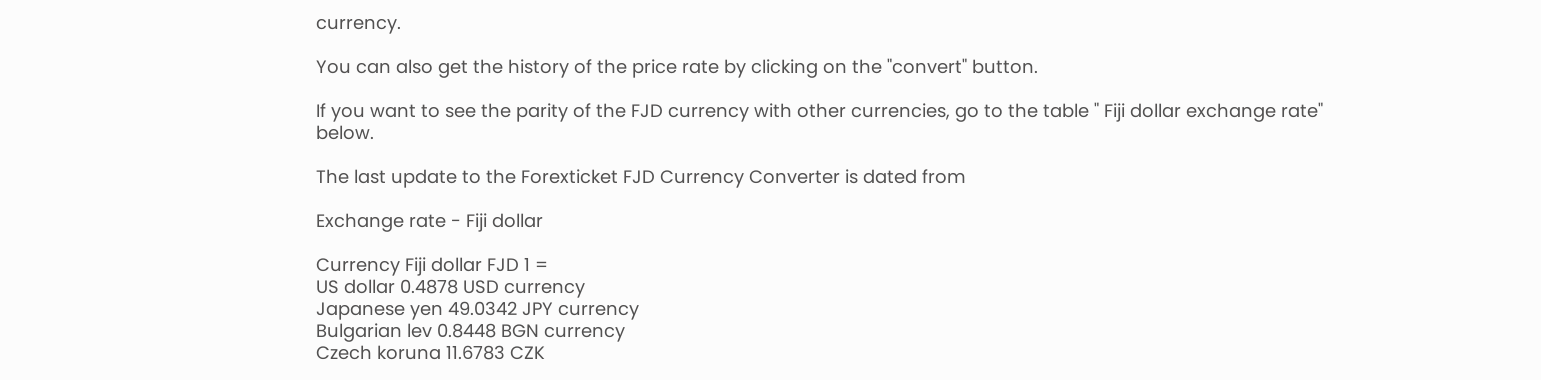currency.

You can also get the history of the price rate by clicking on the "convert" button.

If you want to see the parity of the FJD currency with other currencies, go to the table " Fiji dollar exchange rate" below.

The last update to the Forexticket FJD Currency Converter is dated from

Exchange rate - Fiji dollar

Currency Fiji dollar FJD 1 =
US dollar 0.4878 USD currency
Japanese yen 49.0342 JPY currency
Bulgarian lev 0.8448 BGN currency
Czech koruna 11.6783 CZK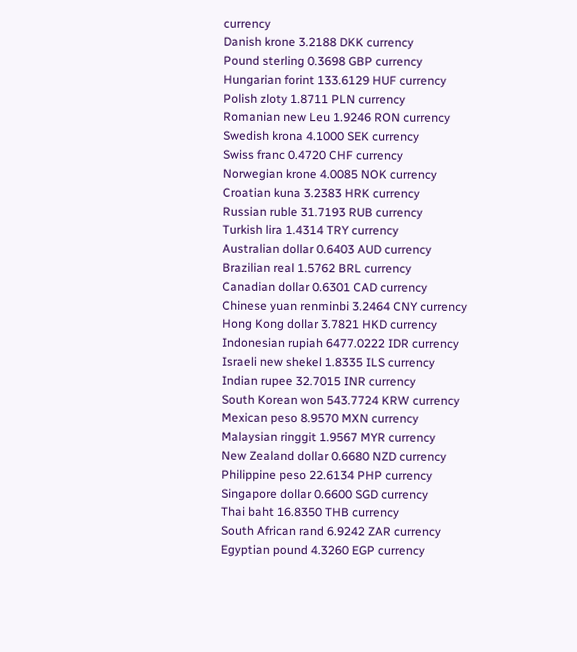currency
Danish krone 3.2188 DKK currency
Pound sterling 0.3698 GBP currency
Hungarian forint 133.6129 HUF currency
Polish zloty 1.8711 PLN currency
Romanian new Leu 1.9246 RON currency
Swedish krona 4.1000 SEK currency
Swiss franc 0.4720 CHF currency
Norwegian krone 4.0085 NOK currency
Croatian kuna 3.2383 HRK currency
Russian ruble 31.7193 RUB currency
Turkish lira 1.4314 TRY currency
Australian dollar 0.6403 AUD currency
Brazilian real 1.5762 BRL currency
Canadian dollar 0.6301 CAD currency
Chinese yuan renminbi 3.2464 CNY currency
Hong Kong dollar 3.7821 HKD currency
Indonesian rupiah 6477.0222 IDR currency
Israeli new shekel 1.8335 ILS currency
Indian rupee 32.7015 INR currency
South Korean won 543.7724 KRW currency
Mexican peso 8.9570 MXN currency
Malaysian ringgit 1.9567 MYR currency
New Zealand dollar 0.6680 NZD currency
Philippine peso 22.6134 PHP currency
Singapore dollar 0.6600 SGD currency
Thai baht 16.8350 THB currency
South African rand 6.9242 ZAR currency
Egyptian pound 4.3260 EGP currency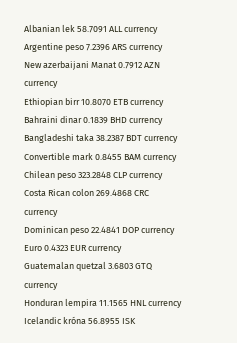Albanian lek 58.7091 ALL currency
Argentine peso 7.2396 ARS currency
New azerbaijani Manat 0.7912 AZN currency
Ethiopian birr 10.8070 ETB currency
Bahraini dinar 0.1839 BHD currency
Bangladeshi taka 38.2387 BDT currency
Convertible mark 0.8455 BAM currency
Chilean peso 323.2848 CLP currency
Costa Rican colon 269.4868 CRC currency
Dominican peso 22.4841 DOP currency
Euro 0.4323 EUR currency
Guatemalan quetzal 3.6803 GTQ currency
Honduran lempira 11.1565 HNL currency
Icelandic króna 56.8955 ISK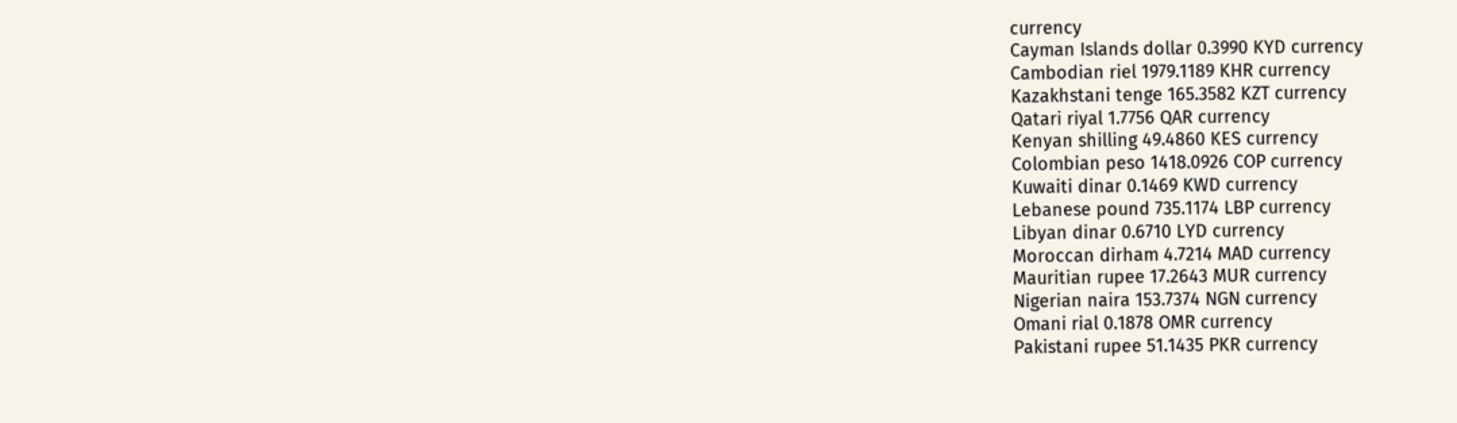currency
Cayman Islands dollar 0.3990 KYD currency
Cambodian riel 1979.1189 KHR currency
Kazakhstani tenge 165.3582 KZT currency
Qatari riyal 1.7756 QAR currency
Kenyan shilling 49.4860 KES currency
Colombian peso 1418.0926 COP currency
Kuwaiti dinar 0.1469 KWD currency
Lebanese pound 735.1174 LBP currency
Libyan dinar 0.6710 LYD currency
Moroccan dirham 4.7214 MAD currency
Mauritian rupee 17.2643 MUR currency
Nigerian naira 153.7374 NGN currency
Omani rial 0.1878 OMR currency
Pakistani rupee 51.1435 PKR currency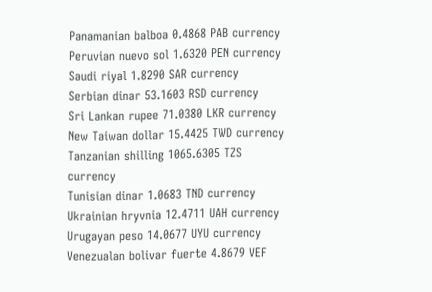Panamanian balboa 0.4868 PAB currency
Peruvian nuevo sol 1.6320 PEN currency
Saudi riyal 1.8290 SAR currency
Serbian dinar 53.1603 RSD currency
Sri Lankan rupee 71.0380 LKR currency
New Taiwan dollar 15.4425 TWD currency
Tanzanian shilling 1065.6305 TZS currency
Tunisian dinar 1.0683 TND currency
Ukrainian hryvnia 12.4711 UAH currency
Urugayan peso 14.0677 UYU currency
Venezualan bolivar fuerte 4.8679 VEF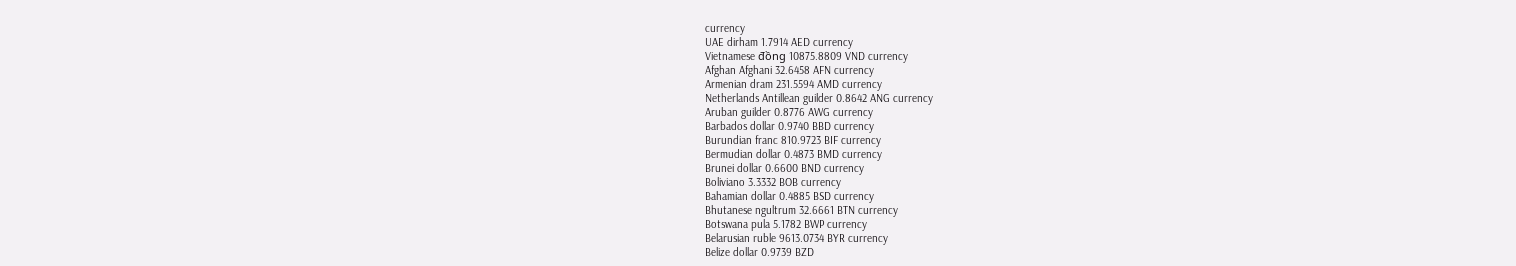currency
UAE dirham 1.7914 AED currency
Vietnamese đồng 10875.8809 VND currency
Afghan Afghani 32.6458 AFN currency
Armenian dram 231.5594 AMD currency
Netherlands Antillean guilder 0.8642 ANG currency
Aruban guilder 0.8776 AWG currency
Barbados dollar 0.9740 BBD currency
Burundian franc 810.9723 BIF currency
Bermudian dollar 0.4873 BMD currency
Brunei dollar 0.6600 BND currency
Boliviano 3.3332 BOB currency
Bahamian dollar 0.4885 BSD currency
Bhutanese ngultrum 32.6661 BTN currency
Botswana pula 5.1782 BWP currency
Belarusian ruble 9613.0734 BYR currency
Belize dollar 0.9739 BZD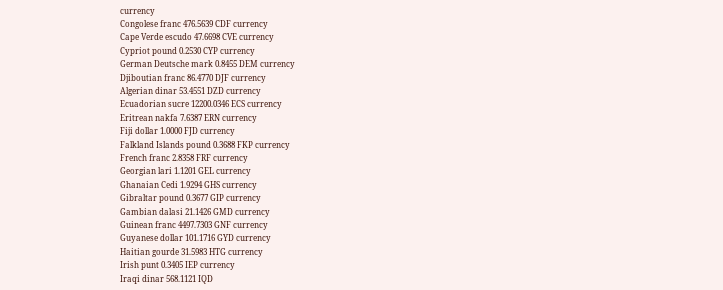currency
Congolese franc 476.5639 CDF currency
Cape Verde escudo 47.6698 CVE currency
Cypriot pound 0.2530 CYP currency
German Deutsche mark 0.8455 DEM currency
Djiboutian franc 86.4770 DJF currency
Algerian dinar 53.4551 DZD currency
Ecuadorian sucre 12200.0346 ECS currency
Eritrean nakfa 7.6387 ERN currency
Fiji dollar 1.0000 FJD currency
Falkland Islands pound 0.3688 FKP currency
French franc 2.8358 FRF currency
Georgian lari 1.1201 GEL currency
Ghanaian Cedi 1.9294 GHS currency
Gibraltar pound 0.3677 GIP currency
Gambian dalasi 21.1426 GMD currency
Guinean franc 4497.7303 GNF currency
Guyanese dollar 101.1716 GYD currency
Haitian gourde 31.5983 HTG currency
Irish punt 0.3405 IEP currency
Iraqi dinar 568.1121 IQD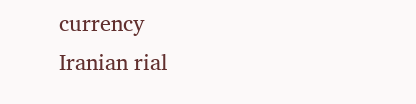currency
Iranian rial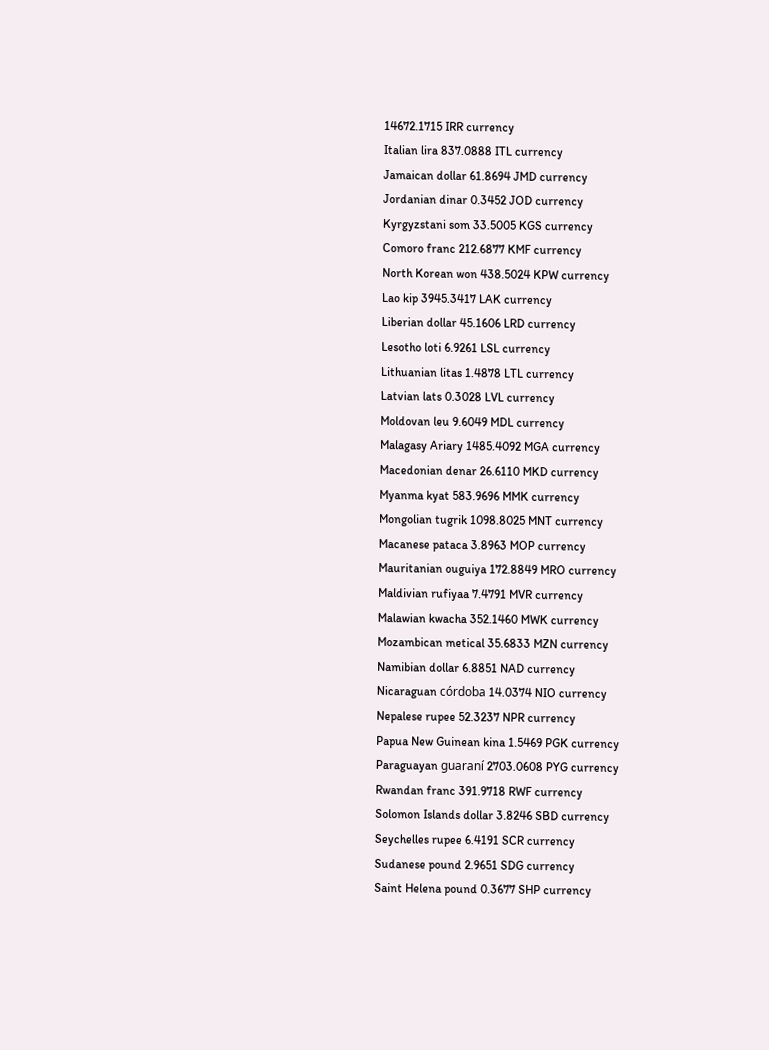14672.1715 IRR currency
Italian lira 837.0888 ITL currency
Jamaican dollar 61.8694 JMD currency
Jordanian dinar 0.3452 JOD currency
Kyrgyzstani som 33.5005 KGS currency
Comoro franc 212.6877 KMF currency
North Korean won 438.5024 KPW currency
Lao kip 3945.3417 LAK currency
Liberian dollar 45.1606 LRD currency
Lesotho loti 6.9261 LSL currency
Lithuanian litas 1.4878 LTL currency
Latvian lats 0.3028 LVL currency
Moldovan leu 9.6049 MDL currency
Malagasy Ariary 1485.4092 MGA currency
Macedonian denar 26.6110 MKD currency
Myanma kyat 583.9696 MMK currency
Mongolian tugrik 1098.8025 MNT currency
Macanese pataca 3.8963 MOP currency
Mauritanian ouguiya 172.8849 MRO currency
Maldivian rufiyaa 7.4791 MVR currency
Malawian kwacha 352.1460 MWK currency
Mozambican metical 35.6833 MZN currency
Namibian dollar 6.8851 NAD currency
Nicaraguan córdoba 14.0374 NIO currency
Nepalese rupee 52.3237 NPR currency
Papua New Guinean kina 1.5469 PGK currency
Paraguayan guaraní 2703.0608 PYG currency
Rwandan franc 391.9718 RWF currency
Solomon Islands dollar 3.8246 SBD currency
Seychelles rupee 6.4191 SCR currency
Sudanese pound 2.9651 SDG currency
Saint Helena pound 0.3677 SHP currency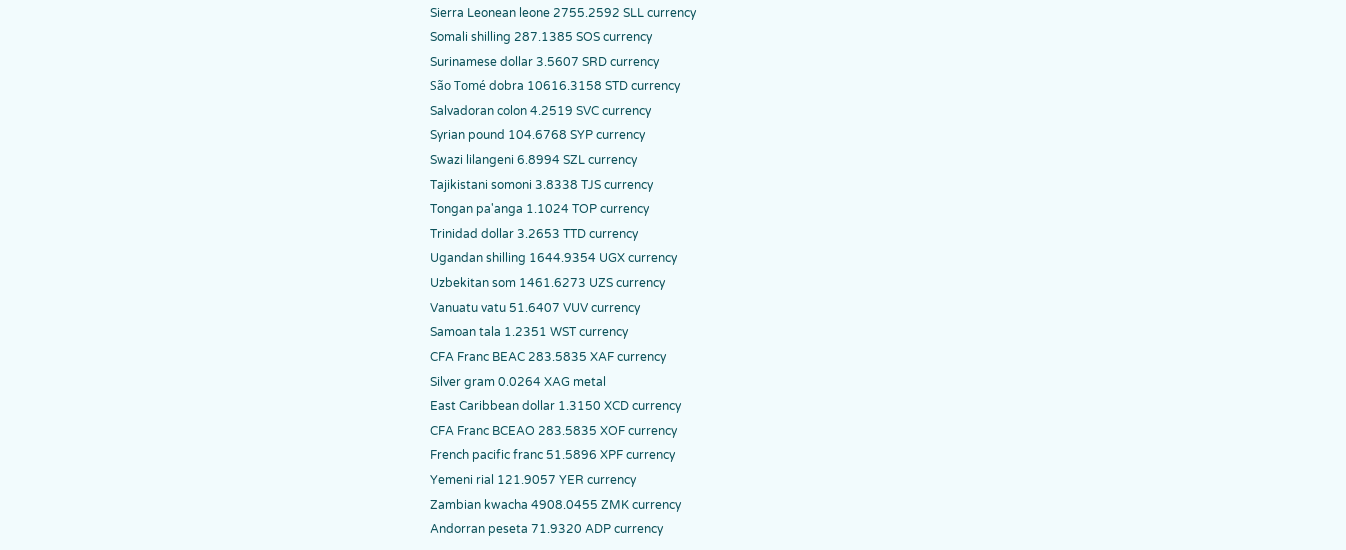Sierra Leonean leone 2755.2592 SLL currency
Somali shilling 287.1385 SOS currency
Surinamese dollar 3.5607 SRD currency
São Tomé dobra 10616.3158 STD currency
Salvadoran colon 4.2519 SVC currency
Syrian pound 104.6768 SYP currency
Swazi lilangeni 6.8994 SZL currency
Tajikistani somoni 3.8338 TJS currency
Tongan pa'anga 1.1024 TOP currency
Trinidad dollar 3.2653 TTD currency
Ugandan shilling 1644.9354 UGX currency
Uzbekitan som 1461.6273 UZS currency
Vanuatu vatu 51.6407 VUV currency
Samoan tala 1.2351 WST currency
CFA Franc BEAC 283.5835 XAF currency
Silver gram 0.0264 XAG metal
East Caribbean dollar 1.3150 XCD currency
CFA Franc BCEAO 283.5835 XOF currency
French pacific franc 51.5896 XPF currency
Yemeni rial 121.9057 YER currency
Zambian kwacha 4908.0455 ZMK currency
Andorran peseta 71.9320 ADP currency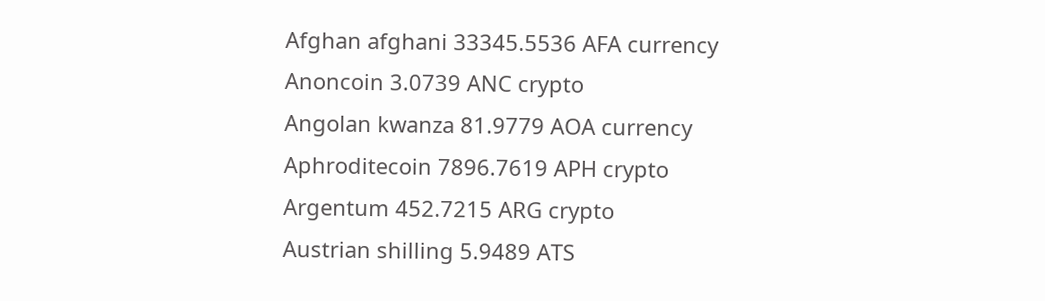Afghan afghani 33345.5536 AFA currency
Anoncoin 3.0739 ANC crypto
Angolan kwanza 81.9779 AOA currency
Aphroditecoin 7896.7619 APH crypto
Argentum 452.7215 ARG crypto
Austrian shilling 5.9489 ATS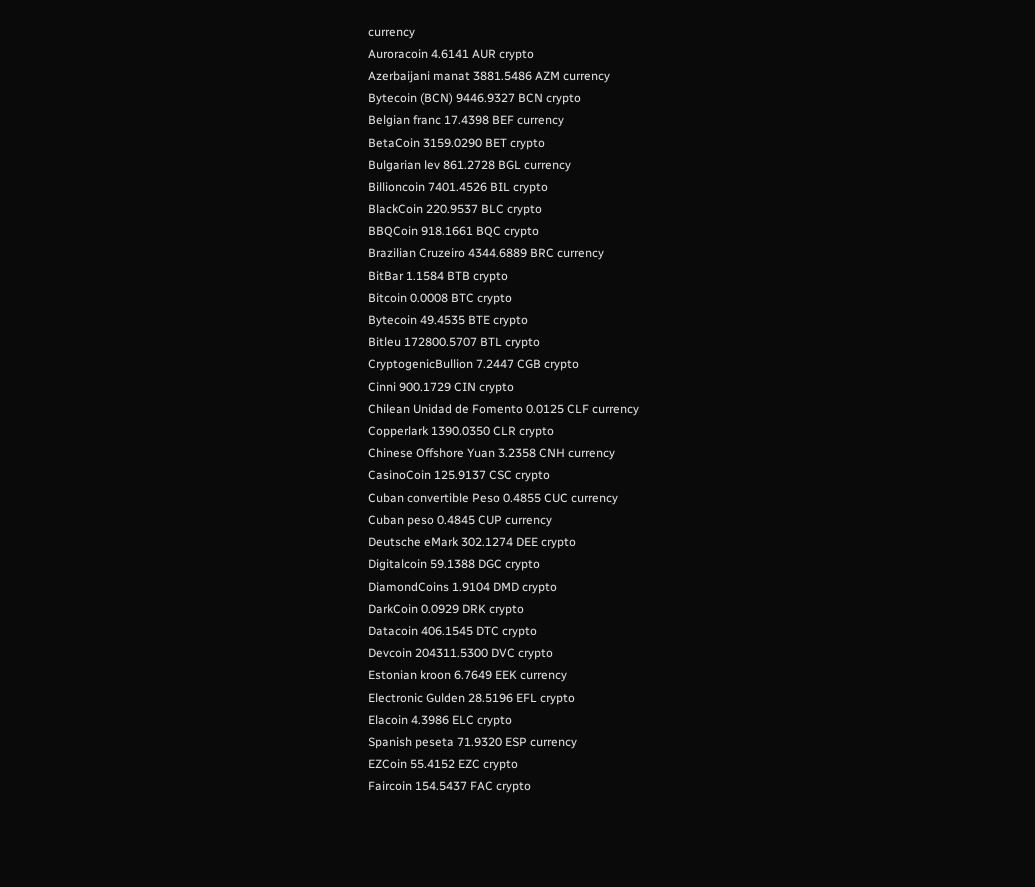currency
Auroracoin 4.6141 AUR crypto
Azerbaijani manat 3881.5486 AZM currency
Bytecoin (BCN) 9446.9327 BCN crypto
Belgian franc 17.4398 BEF currency
BetaCoin 3159.0290 BET crypto
Bulgarian lev 861.2728 BGL currency
Billioncoin 7401.4526 BIL crypto
BlackCoin 220.9537 BLC crypto
BBQCoin 918.1661 BQC crypto
Brazilian Cruzeiro 4344.6889 BRC currency
BitBar 1.1584 BTB crypto
Bitcoin 0.0008 BTC crypto
Bytecoin 49.4535 BTE crypto
Bitleu 172800.5707 BTL crypto
CryptogenicBullion 7.2447 CGB crypto
Cinni 900.1729 CIN crypto
Chilean Unidad de Fomento 0.0125 CLF currency
Copperlark 1390.0350 CLR crypto
Chinese Offshore Yuan 3.2358 CNH currency
CasinoCoin 125.9137 CSC crypto
Cuban convertible Peso 0.4855 CUC currency
Cuban peso 0.4845 CUP currency
Deutsche eMark 302.1274 DEE crypto
Digitalcoin 59.1388 DGC crypto
DiamondCoins 1.9104 DMD crypto
DarkCoin 0.0929 DRK crypto
Datacoin 406.1545 DTC crypto
Devcoin 204311.5300 DVC crypto
Estonian kroon 6.7649 EEK currency
Electronic Gulden 28.5196 EFL crypto
Elacoin 4.3986 ELC crypto
Spanish peseta 71.9320 ESP currency
EZCoin 55.4152 EZC crypto
Faircoin 154.5437 FAC crypto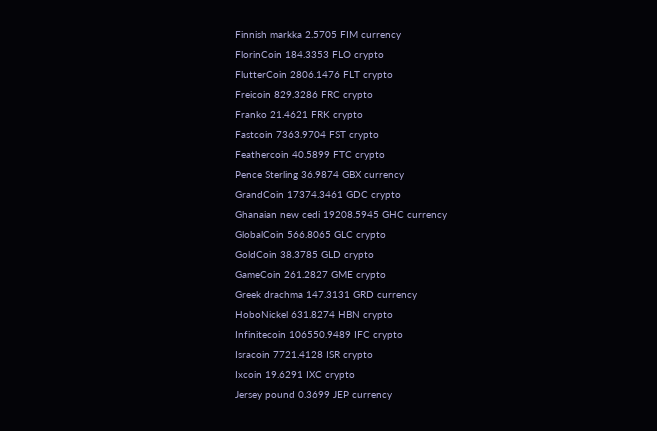Finnish markka 2.5705 FIM currency
FlorinCoin 184.3353 FLO crypto
FlutterCoin 2806.1476 FLT crypto
Freicoin 829.3286 FRC crypto
Franko 21.4621 FRK crypto
Fastcoin 7363.9704 FST crypto
Feathercoin 40.5899 FTC crypto
Pence Sterling 36.9874 GBX currency
GrandCoin 17374.3461 GDC crypto
Ghanaian new cedi 19208.5945 GHC currency
GlobalCoin 566.8065 GLC crypto
GoldCoin 38.3785 GLD crypto
GameCoin 261.2827 GME crypto
Greek drachma 147.3131 GRD currency
HoboNickel 631.8274 HBN crypto
Infinitecoin 106550.9489 IFC crypto
Isracoin 7721.4128 ISR crypto
Ixcoin 19.6291 IXC crypto
Jersey pound 0.3699 JEP currency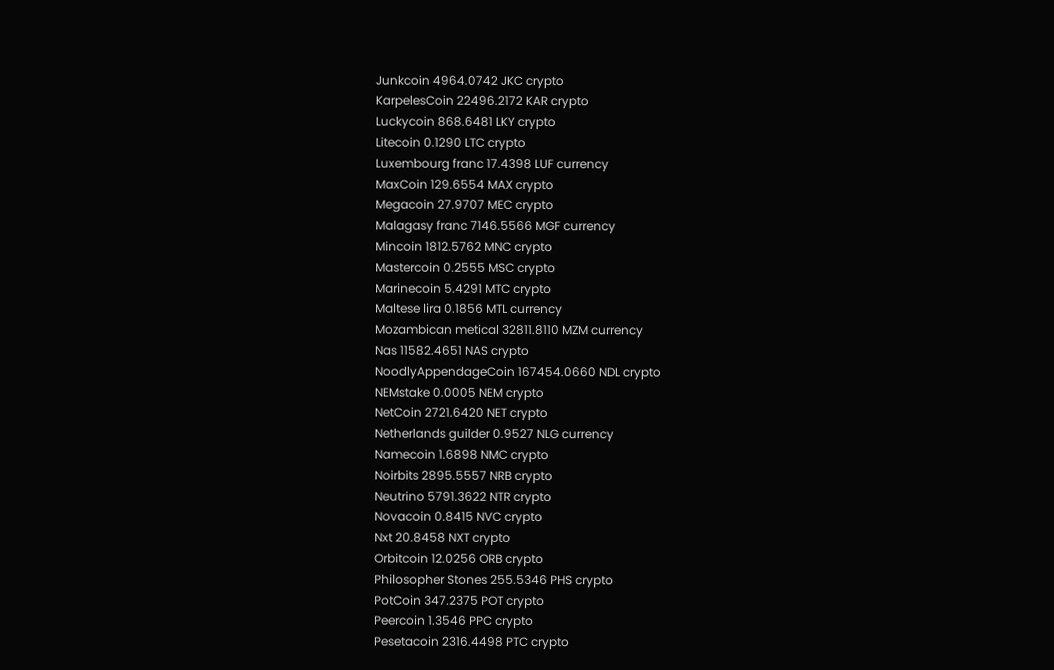Junkcoin 4964.0742 JKC crypto
KarpelesCoin 22496.2172 KAR crypto
Luckycoin 868.6481 LKY crypto
Litecoin 0.1290 LTC crypto
Luxembourg franc 17.4398 LUF currency
MaxCoin 129.6554 MAX crypto
Megacoin 27.9707 MEC crypto
Malagasy franc 7146.5566 MGF currency
Mincoin 1812.5762 MNC crypto
Mastercoin 0.2555 MSC crypto
Marinecoin 5.4291 MTC crypto
Maltese lira 0.1856 MTL currency
Mozambican metical 32811.8110 MZM currency
Nas 11582.4651 NAS crypto
NoodlyAppendageCoin 167454.0660 NDL crypto
NEMstake 0.0005 NEM crypto
NetCoin 2721.6420 NET crypto
Netherlands guilder 0.9527 NLG currency
Namecoin 1.6898 NMC crypto
Noirbits 2895.5557 NRB crypto
Neutrino 5791.3622 NTR crypto
Novacoin 0.8415 NVC crypto
Nxt 20.8458 NXT crypto
Orbitcoin 12.0256 ORB crypto
Philosopher Stones 255.5346 PHS crypto
PotCoin 347.2375 POT crypto
Peercoin 1.3546 PPC crypto
Pesetacoin 2316.4498 PTC crypto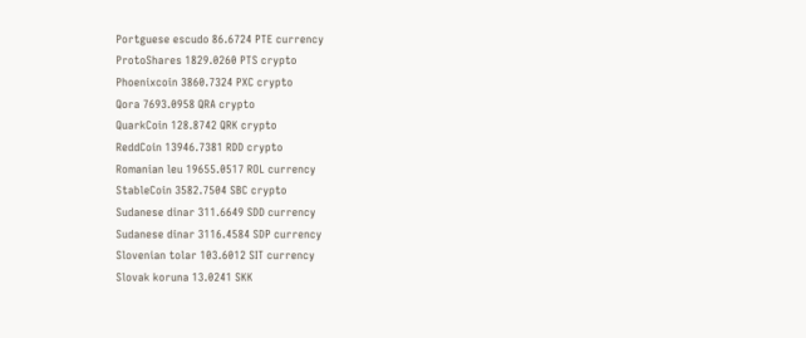Portguese escudo 86.6724 PTE currency
ProtoShares 1829.0260 PTS crypto
Phoenixcoin 3860.7324 PXC crypto
Qora 7693.0958 QRA crypto
QuarkCoin 128.8742 QRK crypto
ReddCoin 13946.7381 RDD crypto
Romanian leu 19655.0517 ROL currency
StableCoin 3582.7504 SBC crypto
Sudanese dinar 311.6649 SDD currency
Sudanese dinar 3116.4584 SDP currency
Slovenian tolar 103.6012 SIT currency
Slovak koruna 13.0241 SKK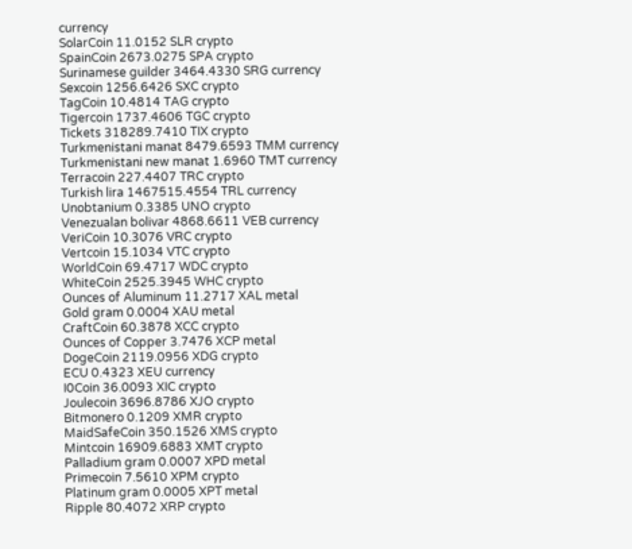currency
SolarCoin 11.0152 SLR crypto
SpainCoin 2673.0275 SPA crypto
Surinamese guilder 3464.4330 SRG currency
Sexcoin 1256.6426 SXC crypto
TagCoin 10.4814 TAG crypto
Tigercoin 1737.4606 TGC crypto
Tickets 318289.7410 TIX crypto
Turkmenistani manat 8479.6593 TMM currency
Turkmenistani new manat 1.6960 TMT currency
Terracoin 227.4407 TRC crypto
Turkish lira 1467515.4554 TRL currency
Unobtanium 0.3385 UNO crypto
Venezualan bolivar 4868.6611 VEB currency
VeriCoin 10.3076 VRC crypto
Vertcoin 15.1034 VTC crypto
WorldCoin 69.4717 WDC crypto
WhiteCoin 2525.3945 WHC crypto
Ounces of Aluminum 11.2717 XAL metal
Gold gram 0.0004 XAU metal
CraftCoin 60.3878 XCC crypto
Ounces of Copper 3.7476 XCP metal
DogeCoin 2119.0956 XDG crypto
ECU 0.4323 XEU currency
I0Coin 36.0093 XIC crypto
Joulecoin 3696.8786 XJO crypto
Bitmonero 0.1209 XMR crypto
MaidSafeCoin 350.1526 XMS crypto
Mintcoin 16909.6883 XMT crypto
Palladium gram 0.0007 XPD metal
Primecoin 7.5610 XPM crypto
Platinum gram 0.0005 XPT metal
Ripple 80.4072 XRP crypto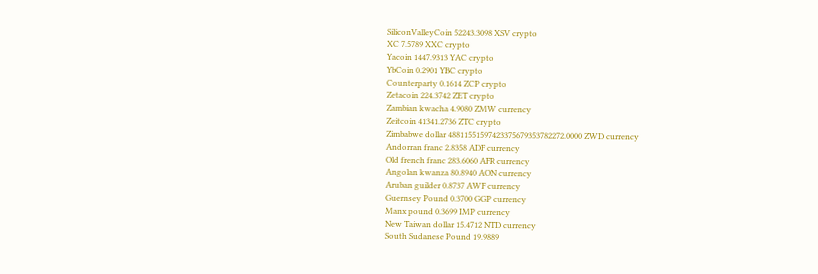SiliconValleyCoin 52243.3098 XSV crypto
XC 7.5789 XXC crypto
Yacoin 1447.9313 YAC crypto
YbCoin 0.2901 YBC crypto
Counterparty 0.1614 ZCP crypto
Zetacoin 224.3742 ZET crypto
Zambian kwacha 4.9080 ZMW currency
Zeitcoin 41341.2736 ZTC crypto
Zimbabwe dollar 48811551597423375679353782272.0000 ZWD currency
Andorran franc 2.8358 ADF currency
Old french franc 283.6060 AFR currency
Angolan kwanza 80.8940 AON currency
Aruban guilder 0.8737 AWF currency
Guernsey Pound 0.3700 GGP currency
Manx pound 0.3699 IMP currency
New Taiwan dollar 15.4712 NTD currency
South Sudanese Pound 19.9889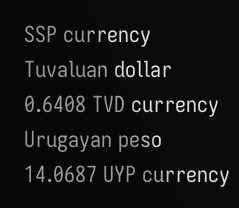SSP currency
Tuvaluan dollar 0.6408 TVD currency
Urugayan peso 14.0687 UYP currency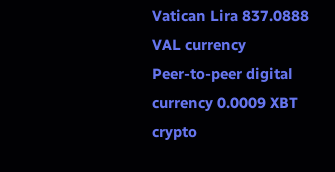Vatican Lira 837.0888 VAL currency
Peer-to-peer digital currency 0.0009 XBT crypto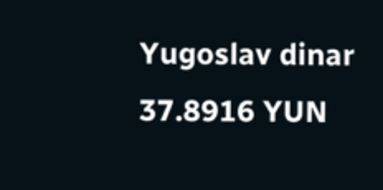Yugoslav dinar 37.8916 YUN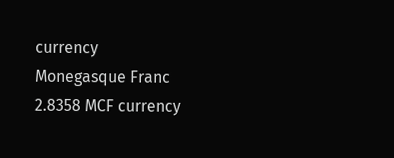currency
Monegasque Franc 2.8358 MCF currency